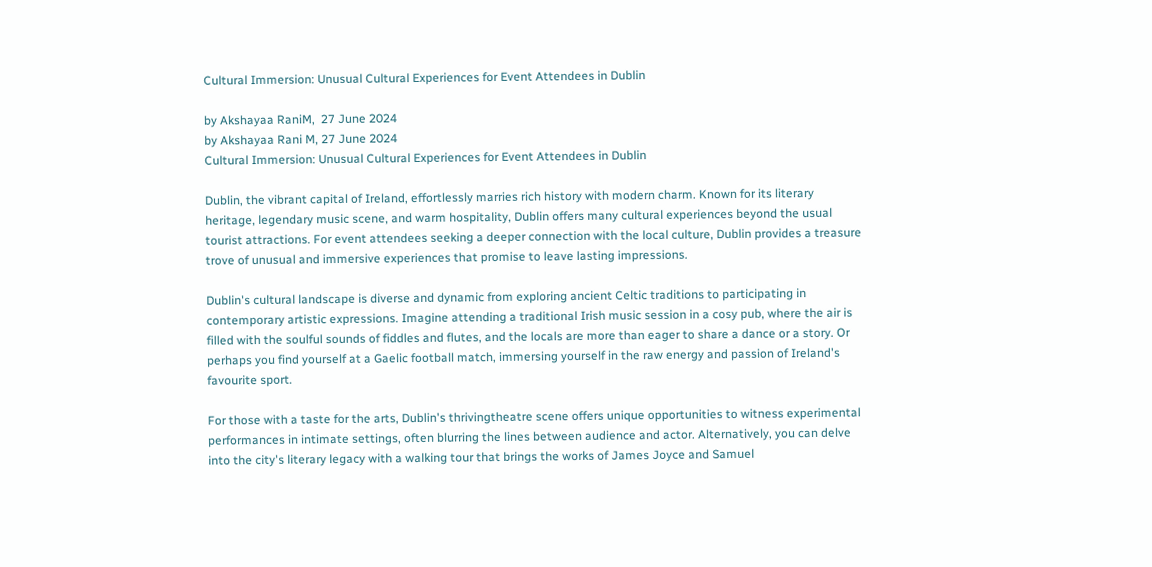Cultural Immersion: Unusual Cultural Experiences for Event Attendees in Dublin

by Akshayaa RaniM,  27 June 2024
by Akshayaa Rani M, 27 June 2024
Cultural Immersion: Unusual Cultural Experiences for Event Attendees in Dublin

Dublin, the vibrant capital of Ireland, effortlessly marries rich history with modern charm. Known for its literary heritage, legendary music scene, and warm hospitality, Dublin offers many cultural experiences beyond the usual tourist attractions. For event attendees seeking a deeper connection with the local culture, Dublin provides a treasure trove of unusual and immersive experiences that promise to leave lasting impressions.

Dublin's cultural landscape is diverse and dynamic from exploring ancient Celtic traditions to participating in contemporary artistic expressions. Imagine attending a traditional Irish music session in a cosy pub, where the air is filled with the soulful sounds of fiddles and flutes, and the locals are more than eager to share a dance or a story. Or perhaps you find yourself at a Gaelic football match, immersing yourself in the raw energy and passion of Ireland's favourite sport.

For those with a taste for the arts, Dublin's thrivingtheatre scene offers unique opportunities to witness experimental performances in intimate settings, often blurring the lines between audience and actor. Alternatively, you can delve into the city's literary legacy with a walking tour that brings the works of James Joyce and Samuel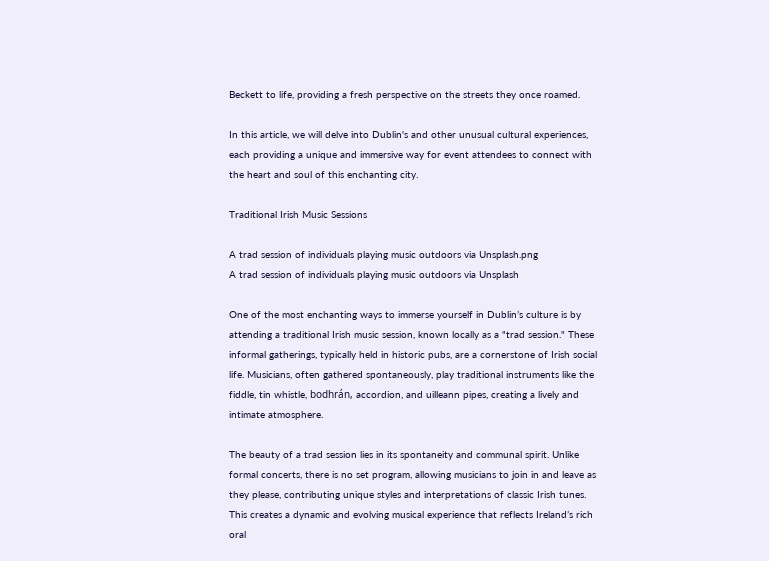Beckett to life, providing a fresh perspective on the streets they once roamed.

In this article, we will delve into Dublin's and other unusual cultural experiences, each providing a unique and immersive way for event attendees to connect with the heart and soul of this enchanting city.

Traditional Irish Music Sessions

A trad session of individuals playing music outdoors via Unsplash.png
A trad session of individuals playing music outdoors via Unsplash

One of the most enchanting ways to immerse yourself in Dublin’s culture is by attending a traditional Irish music session, known locally as a "trad session." These informal gatherings, typically held in historic pubs, are a cornerstone of Irish social life. Musicians, often gathered spontaneously, play traditional instruments like the fiddle, tin whistle, bodhrán, accordion, and uilleann pipes, creating a lively and intimate atmosphere.

The beauty of a trad session lies in its spontaneity and communal spirit. Unlike formal concerts, there is no set program, allowing musicians to join in and leave as they please, contributing unique styles and interpretations of classic Irish tunes. This creates a dynamic and evolving musical experience that reflects Ireland’s rich oral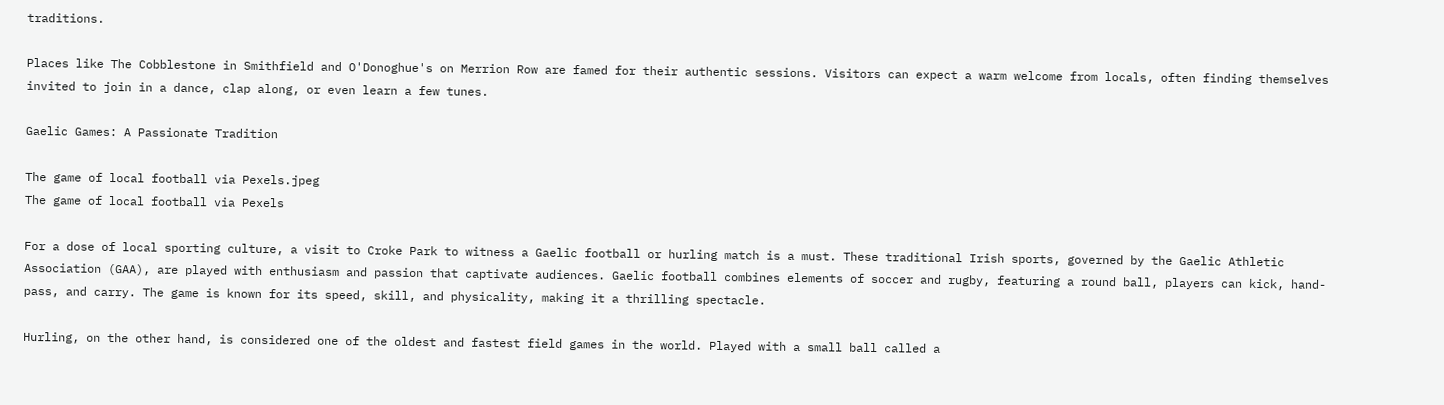traditions.

Places like The Cobblestone in Smithfield and O'Donoghue's on Merrion Row are famed for their authentic sessions. Visitors can expect a warm welcome from locals, often finding themselves invited to join in a dance, clap along, or even learn a few tunes.

Gaelic Games: A Passionate Tradition

The game of local football via Pexels.jpeg
The game of local football via Pexels

For a dose of local sporting culture, a visit to Croke Park to witness a Gaelic football or hurling match is a must. These traditional Irish sports, governed by the Gaelic Athletic Association (GAA), are played with enthusiasm and passion that captivate audiences. Gaelic football combines elements of soccer and rugby, featuring a round ball, players can kick, hand-pass, and carry. The game is known for its speed, skill, and physicality, making it a thrilling spectacle.

Hurling, on the other hand, is considered one of the oldest and fastest field games in the world. Played with a small ball called a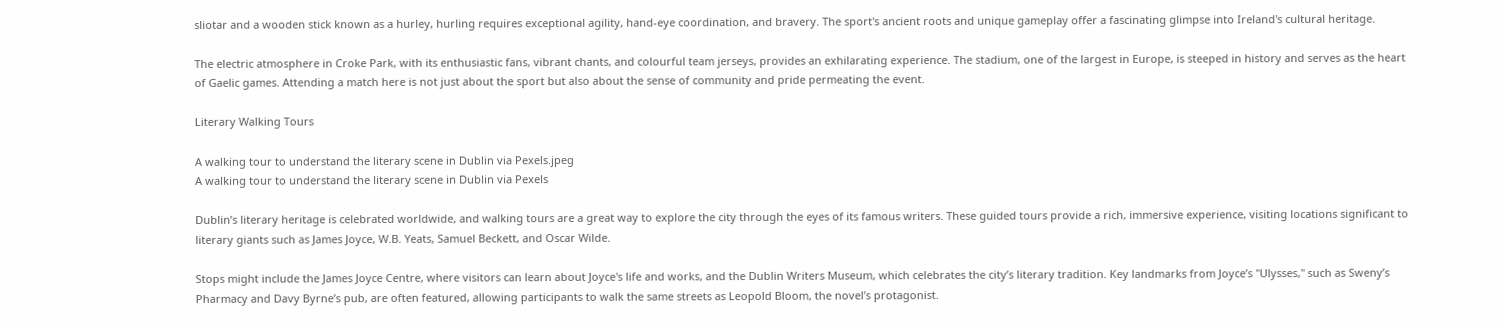sliotar and a wooden stick known as a hurley, hurling requires exceptional agility, hand-eye coordination, and bravery. The sport's ancient roots and unique gameplay offer a fascinating glimpse into Ireland's cultural heritage.

The electric atmosphere in Croke Park, with its enthusiastic fans, vibrant chants, and colourful team jerseys, provides an exhilarating experience. The stadium, one of the largest in Europe, is steeped in history and serves as the heart of Gaelic games. Attending a match here is not just about the sport but also about the sense of community and pride permeating the event.

Literary Walking Tours

A walking tour to understand the literary scene in Dublin via Pexels.jpeg
A walking tour to understand the literary scene in Dublin via Pexels

Dublin’s literary heritage is celebrated worldwide, and walking tours are a great way to explore the city through the eyes of its famous writers. These guided tours provide a rich, immersive experience, visiting locations significant to literary giants such as James Joyce, W.B. Yeats, Samuel Beckett, and Oscar Wilde.

Stops might include the James Joyce Centre, where visitors can learn about Joyce's life and works, and the Dublin Writers Museum, which celebrates the city’s literary tradition. Key landmarks from Joyce’s "Ulysses," such as Sweny’s Pharmacy and Davy Byrne’s pub, are often featured, allowing participants to walk the same streets as Leopold Bloom, the novel’s protagonist.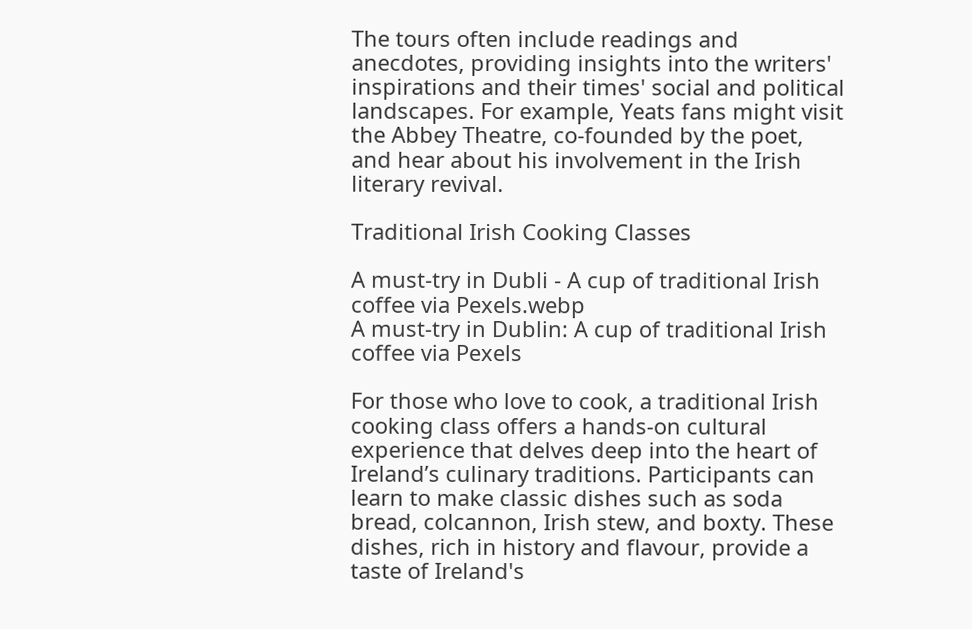The tours often include readings and anecdotes, providing insights into the writers' inspirations and their times' social and political landscapes. For example, Yeats fans might visit the Abbey Theatre, co-founded by the poet, and hear about his involvement in the Irish literary revival.

Traditional Irish Cooking Classes

A must-try in Dubli - A cup of traditional Irish coffee via Pexels.webp
A must-try in Dublin: A cup of traditional Irish coffee via Pexels

For those who love to cook, a traditional Irish cooking class offers a hands-on cultural experience that delves deep into the heart of Ireland’s culinary traditions. Participants can learn to make classic dishes such as soda bread, colcannon, Irish stew, and boxty. These dishes, rich in history and flavour, provide a taste of Ireland's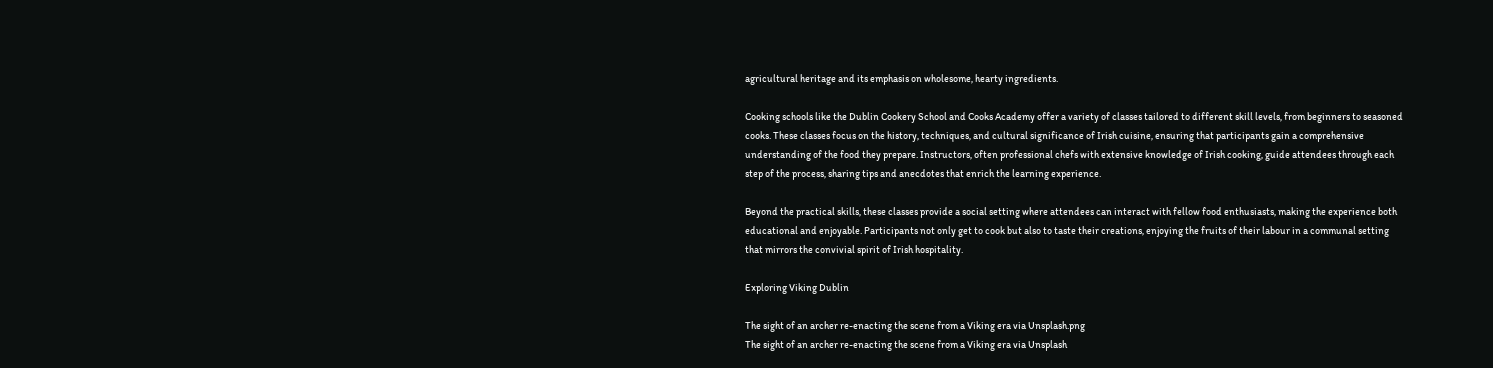agricultural heritage and its emphasis on wholesome, hearty ingredients.

Cooking schools like the Dublin Cookery School and Cooks Academy offer a variety of classes tailored to different skill levels, from beginners to seasoned cooks. These classes focus on the history, techniques, and cultural significance of Irish cuisine, ensuring that participants gain a comprehensive understanding of the food they prepare. Instructors, often professional chefs with extensive knowledge of Irish cooking, guide attendees through each step of the process, sharing tips and anecdotes that enrich the learning experience.

Beyond the practical skills, these classes provide a social setting where attendees can interact with fellow food enthusiasts, making the experience both educational and enjoyable. Participants not only get to cook but also to taste their creations, enjoying the fruits of their labour in a communal setting that mirrors the convivial spirit of Irish hospitality.

Exploring Viking Dublin

The sight of an archer re-enacting the scene from a Viking era via Unsplash.png
The sight of an archer re-enacting the scene from a Viking era via Unsplash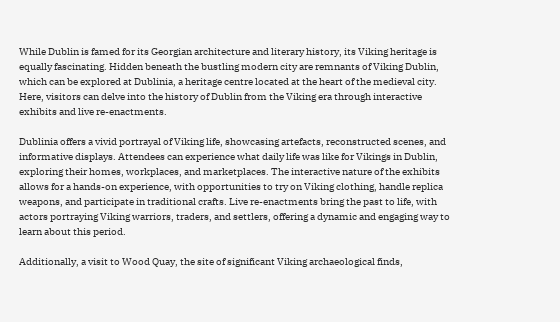While Dublin is famed for its Georgian architecture and literary history, its Viking heritage is equally fascinating. Hidden beneath the bustling modern city are remnants of Viking Dublin, which can be explored at Dublinia, a heritage centre located at the heart of the medieval city. Here, visitors can delve into the history of Dublin from the Viking era through interactive exhibits and live re-enactments.

Dublinia offers a vivid portrayal of Viking life, showcasing artefacts, reconstructed scenes, and informative displays. Attendees can experience what daily life was like for Vikings in Dublin, exploring their homes, workplaces, and marketplaces. The interactive nature of the exhibits allows for a hands-on experience, with opportunities to try on Viking clothing, handle replica weapons, and participate in traditional crafts. Live re-enactments bring the past to life, with actors portraying Viking warriors, traders, and settlers, offering a dynamic and engaging way to learn about this period.

Additionally, a visit to Wood Quay, the site of significant Viking archaeological finds,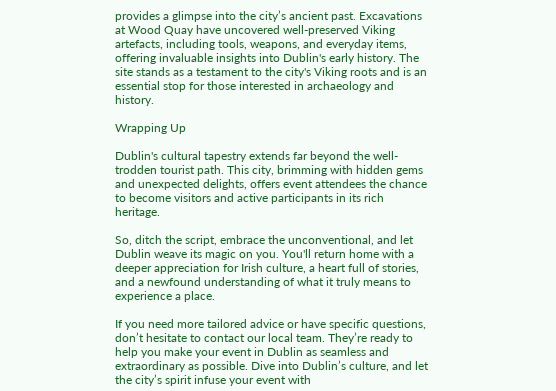provides a glimpse into the city’s ancient past. Excavations at Wood Quay have uncovered well-preserved Viking artefacts, including tools, weapons, and everyday items, offering invaluable insights into Dublin's early history. The site stands as a testament to the city's Viking roots and is an essential stop for those interested in archaeology and history.

Wrapping Up

Dublin's cultural tapestry extends far beyond the well-trodden tourist path. This city, brimming with hidden gems and unexpected delights, offers event attendees the chance to become visitors and active participants in its rich heritage.

So, ditch the script, embrace the unconventional, and let Dublin weave its magic on you. You'll return home with a deeper appreciation for Irish culture, a heart full of stories, and a newfound understanding of what it truly means to experience a place.

If you need more tailored advice or have specific questions, don’t hesitate to contact our local team. They’re ready to help you make your event in Dublin as seamless and extraordinary as possible. Dive into Dublin’s culture, and let the city’s spirit infuse your event with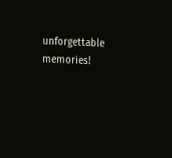unforgettable memories!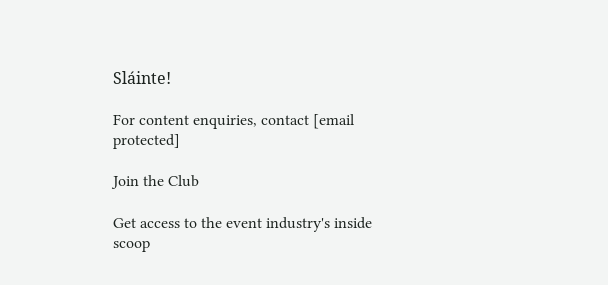Sláinte!

For content enquiries, contact [email protected]

Join the Club

Get access to the event industry's inside scoop